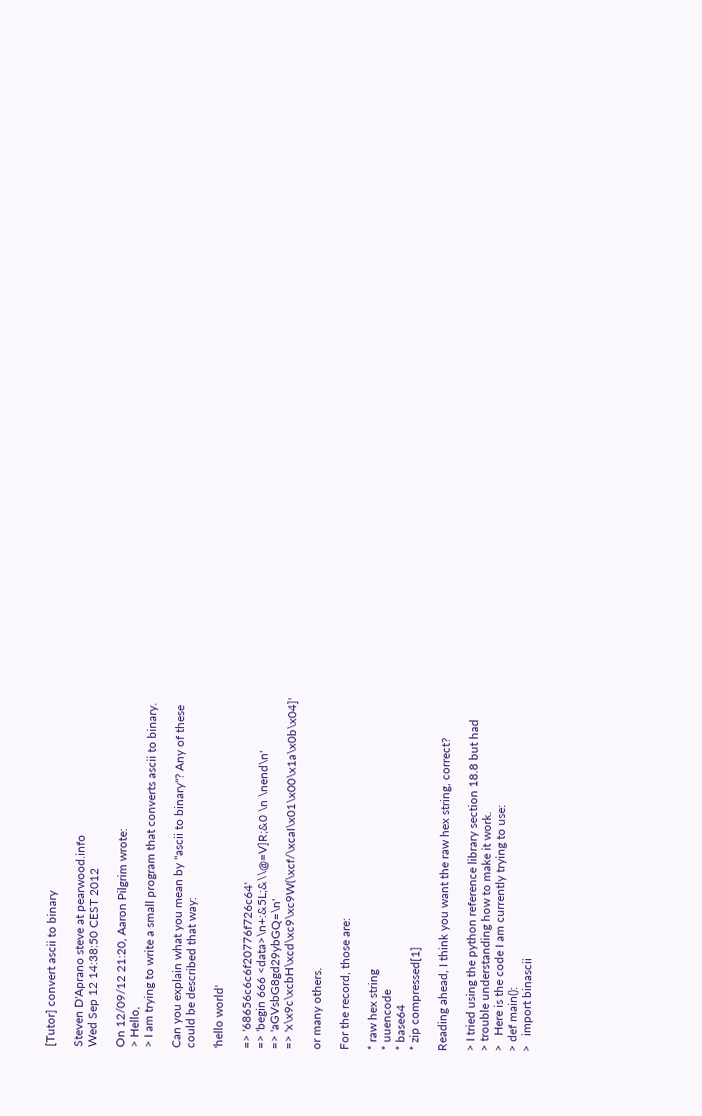[Tutor] convert ascii to binary

Steven D'Aprano steve at pearwood.info
Wed Sep 12 14:38:50 CEST 2012

On 12/09/12 21:20, Aaron Pilgrim wrote:
> Hello,
> I am trying to write a small program that converts ascii to binary.

Can you explain what you mean by "ascii to binary"? Any of these
could be described that way:

'hello world'

=> '68656c6c6f20776f726c64'
=> 'begin 666 <data>\n+:&5L;&\\@=V]R;&0 \n \nend\n'
=> 'aGVsbG8gd29ybGQ=\n'
=> 'x\x9c\xcbH\xcd\xc9\xc9W(\xcf/\xcaI\x01\x00\x1a\x0b\x04]'

or many others.

For the record, those are:

* raw hex string
* uuencode
* base64
* zip compressed[1]

Reading ahead, I think you want the raw hex string, correct?

> I tried using the python reference library section 18.8 but had
> trouble understanding how to make it work.
>   Here is the code I am currently trying to use:
> def main():
>   import binascii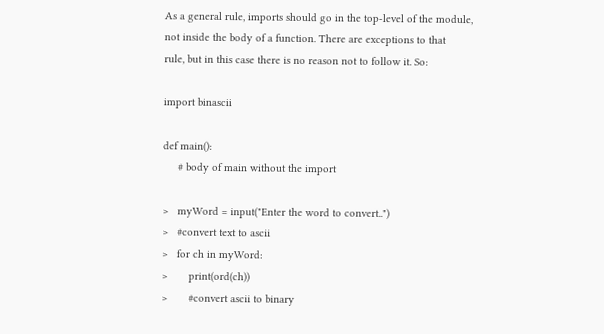As a general rule, imports should go in the top-level of the module,
not inside the body of a function. There are exceptions to that
rule, but in this case there is no reason not to follow it. So:

import binascii

def main():
     # body of main without the import

>   myWord = input("Enter the word to convert..")
>   #convert text to ascii
>   for ch in myWord:
>       print(ord(ch))
>       #convert ascii to binary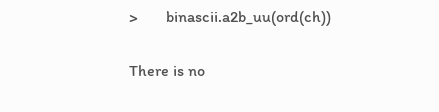>       binascii.a2b_uu(ord(ch))

There is no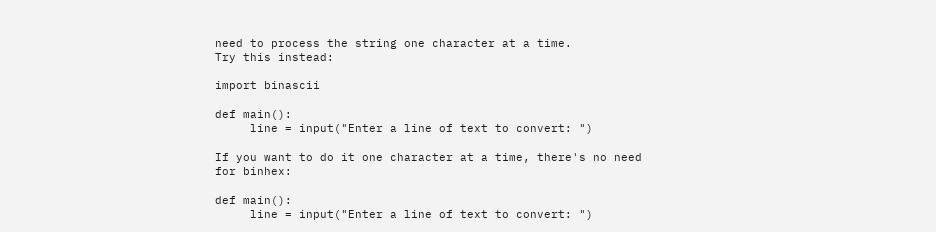need to process the string one character at a time.
Try this instead:

import binascii

def main():
     line = input("Enter a line of text to convert: ")

If you want to do it one character at a time, there's no need
for binhex:

def main():
     line = input("Enter a line of text to convert: ")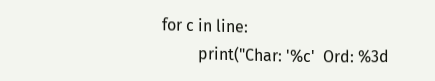for c in line:
         print("Char: '%c'  Ord: %3d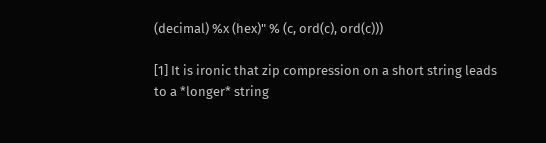(decimal) %x (hex)" % (c, ord(c), ord(c)))

[1] It is ironic that zip compression on a short string leads
to a *longer* string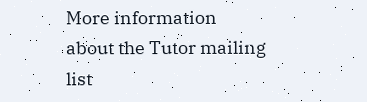More information about the Tutor mailing list